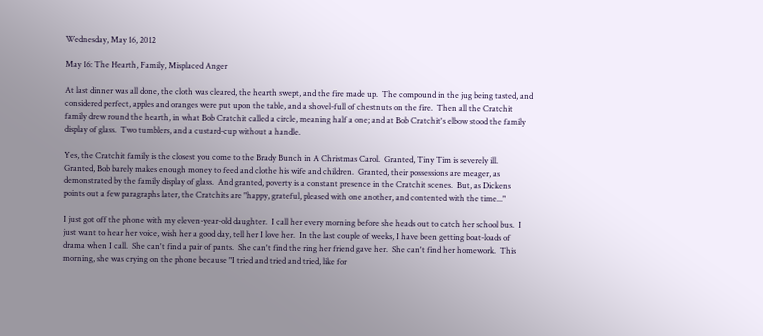Wednesday, May 16, 2012

May 16: The Hearth, Family, Misplaced Anger

At last dinner was all done, the cloth was cleared, the hearth swept, and the fire made up.  The compound in the jug being tasted, and considered perfect, apples and oranges were put upon the table, and a shovel-full of chestnuts on the fire.  Then all the Cratchit family drew round the hearth, in what Bob Cratchit called a circle, meaning half a one; and at Bob Cratchit's elbow stood the family display of glass.  Two tumblers, and a custard-cup without a handle.

Yes, the Cratchit family is the closest you come to the Brady Bunch in A Christmas Carol.  Granted, Tiny Tim is severely ill.  Granted, Bob barely makes enough money to feed and clothe his wife and children.  Granted, their possessions are meager, as demonstrated by the family display of glass.  And granted, poverty is a constant presence in the Cratchit scenes.  But, as Dickens points out a few paragraphs later, the Cratchits are "happy, grateful, pleased with one another, and contented with the time..."

I just got off the phone with my eleven-year-old daughter.  I call her every morning before she heads out to catch her school bus.  I just want to hear her voice, wish her a good day, tell her I love her.  In the last couple of weeks, I have been getting boat-loads of drama when I call.  She can't find a pair of pants.  She can't find the ring her friend gave her.  She can't find her homework.  This morning, she was crying on the phone because "I tried and tried and tried, like for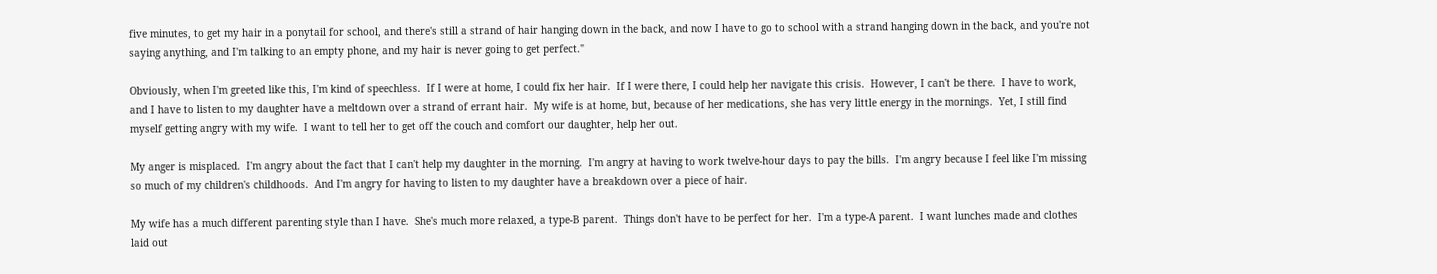five minutes, to get my hair in a ponytail for school, and there's still a strand of hair hanging down in the back, and now I have to go to school with a strand hanging down in the back, and you're not saying anything, and I'm talking to an empty phone, and my hair is never going to get perfect."

Obviously, when I'm greeted like this, I'm kind of speechless.  If I were at home, I could fix her hair.  If I were there, I could help her navigate this crisis.  However, I can't be there.  I have to work, and I have to listen to my daughter have a meltdown over a strand of errant hair.  My wife is at home, but, because of her medications, she has very little energy in the mornings.  Yet, I still find myself getting angry with my wife.  I want to tell her to get off the couch and comfort our daughter, help her out.

My anger is misplaced.  I'm angry about the fact that I can't help my daughter in the morning.  I'm angry at having to work twelve-hour days to pay the bills.  I'm angry because I feel like I'm missing so much of my children's childhoods.  And I'm angry for having to listen to my daughter have a breakdown over a piece of hair.

My wife has a much different parenting style than I have.  She's much more relaxed, a type-B parent.  Things don't have to be perfect for her.  I'm a type-A parent.  I want lunches made and clothes laid out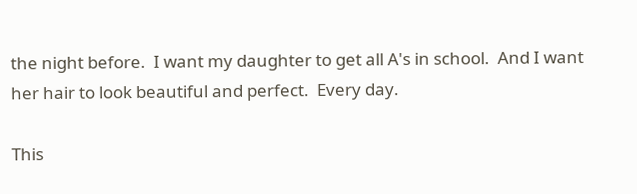the night before.  I want my daughter to get all A's in school.  And I want her hair to look beautiful and perfect.  Every day.

This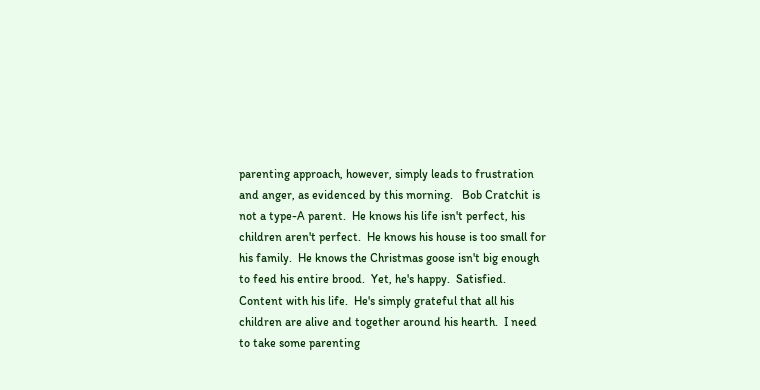parenting approach, however, simply leads to frustration and anger, as evidenced by this morning.   Bob Cratchit is not a type-A parent.  He knows his life isn't perfect, his children aren't perfect.  He knows his house is too small for his family.  He knows the Christmas goose isn't big enough to feed his entire brood.  Yet, he's happy.  Satisfied.  Content with his life.  He's simply grateful that all his children are alive and together around his hearth.  I need to take some parenting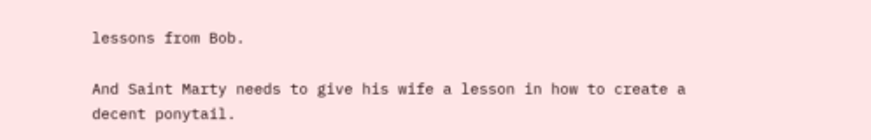lessons from Bob.

And Saint Marty needs to give his wife a lesson in how to create a decent ponytail.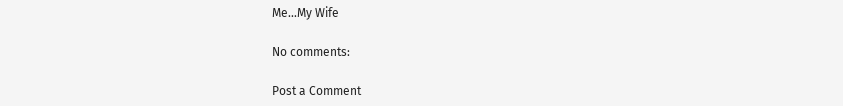Me...My Wife

No comments:

Post a Comment